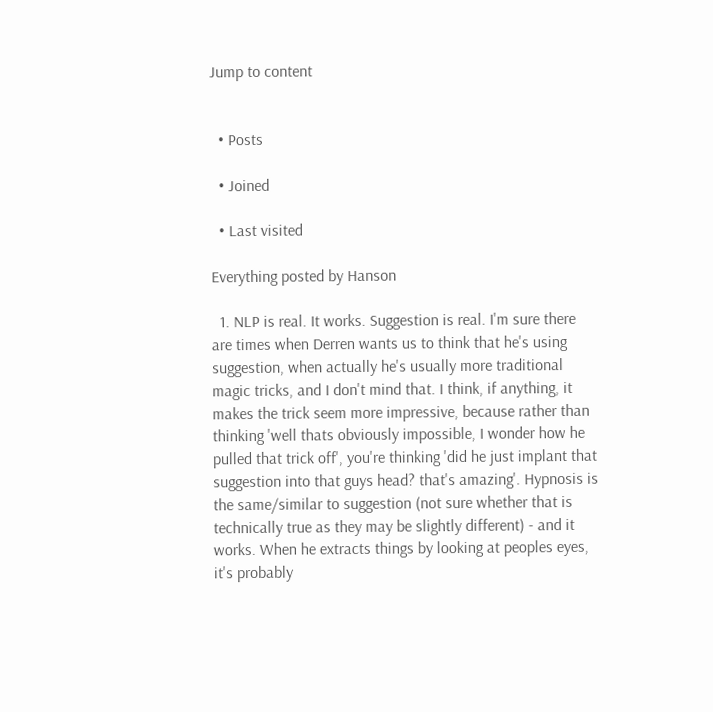Jump to content


  • Posts

  • Joined

  • Last visited

Everything posted by Hanson

  1. NLP is real. It works. Suggestion is real. I'm sure there are times when Derren wants us to think that he's using suggestion, when actually he's usually more traditional magic tricks, and I don't mind that. I think, if anything, it makes the trick seem more impressive, because rather than thinking 'well thats obviously impossible, I wonder how he pulled that trick off', you're thinking 'did he just implant that suggestion into that guys head? that's amazing'. Hypnosis is the same/similar to suggestion (not sure whether that is technically true as they may be slightly different) - and it works. When he extracts things by looking at peoples eyes, it's probably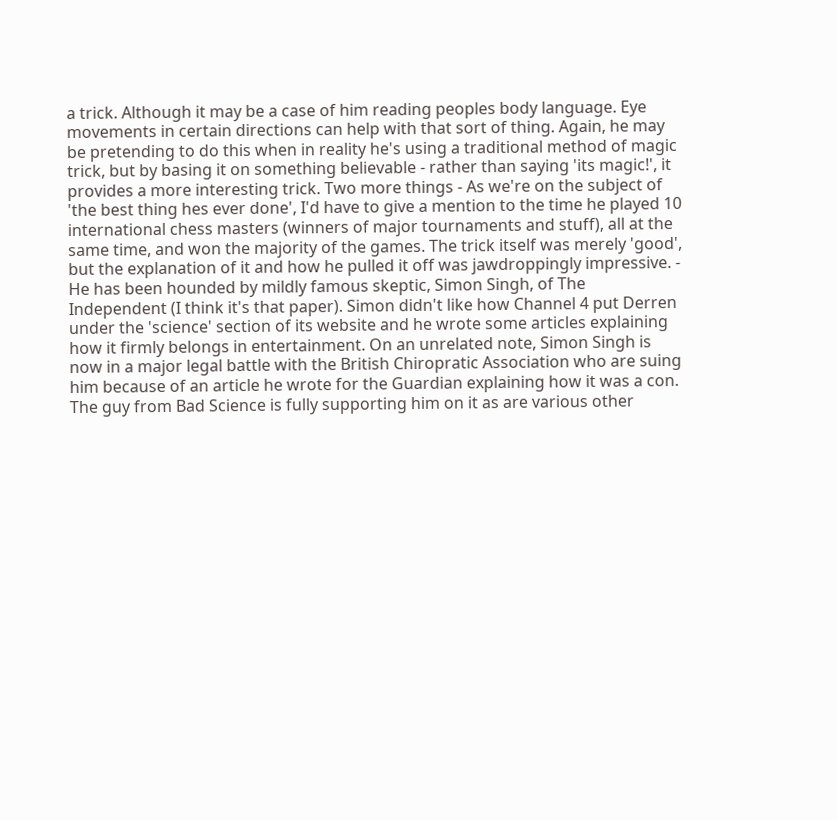a trick. Although it may be a case of him reading peoples body language. Eye movements in certain directions can help with that sort of thing. Again, he may be pretending to do this when in reality he's using a traditional method of magic trick, but by basing it on something believable - rather than saying 'its magic!', it provides a more interesting trick. Two more things - As we're on the subject of 'the best thing hes ever done', I'd have to give a mention to the time he played 10 international chess masters (winners of major tournaments and stuff), all at the same time, and won the majority of the games. The trick itself was merely 'good', but the explanation of it and how he pulled it off was jawdroppingly impressive. - He has been hounded by mildly famous skeptic, Simon Singh, of The Independent (I think it's that paper). Simon didn't like how Channel 4 put Derren under the 'science' section of its website and he wrote some articles explaining how it firmly belongs in entertainment. On an unrelated note, Simon Singh is now in a major legal battle with the British Chiropratic Association who are suing him because of an article he wrote for the Guardian explaining how it was a con. The guy from Bad Science is fully supporting him on it as are various other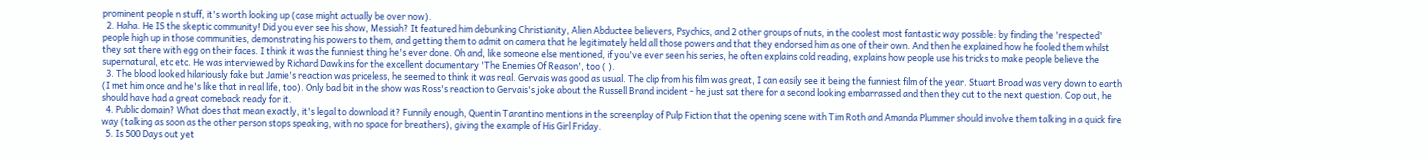prominent people n stuff, it's worth looking up (case might actually be over now).
  2. Haha. He IS the skeptic community! Did you ever see his show, Messiah? It featured him debunking Christianity, Alien Abductee believers, Psychics, and 2 other groups of nuts, in the coolest most fantastic way possible: by finding the 'respected' people high up in those communities, demonstrating his powers to them, and getting them to admit on camera that he legitimately held all those powers and that they endorsed him as one of their own. And then he explained how he fooled them whilst they sat there with egg on their faces. I think it was the funniest thing he's ever done. Oh and, like someone else mentioned, if you've ever seen his series, he often explains cold reading, explains how people use his tricks to make people believe the supernatural, etc etc. He was interviewed by Richard Dawkins for the excellent documentary 'The Enemies Of Reason', too ( ).
  3. The blood looked hilariously fake but Jamie's reaction was priceless, he seemed to think it was real. Gervais was good as usual. The clip from his film was great, I can easily see it being the funniest film of the year. Stuart Broad was very down to earth (I met him once and he's like that in real life, too). Only bad bit in the show was Ross's reaction to Gervais's joke about the Russell Brand incident - he just sat there for a second looking embarrassed and then they cut to the next question. Cop out, he should have had a great comeback ready for it.
  4. Public domain? What does that mean exactly, it's legal to download it? Funnily enough, Quentin Tarantino mentions in the screenplay of Pulp Fiction that the opening scene with Tim Roth and Amanda Plummer should involve them talking in a quick fire way (talking as soon as the other person stops speaking, with no space for breathers), giving the example of His Girl Friday.
  5. Is 500 Days out yet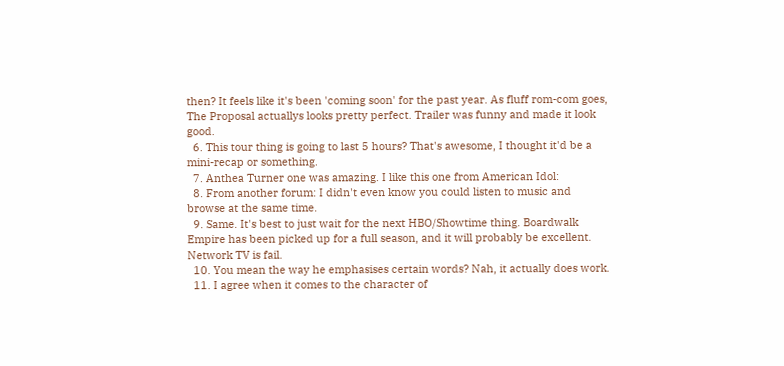then? It feels like it's been 'coming soon' for the past year. As fluff rom-com goes, The Proposal actuallys looks pretty perfect. Trailer was funny and made it look good.
  6. This tour thing is going to last 5 hours? That's awesome, I thought it'd be a mini-recap or something.
  7. Anthea Turner one was amazing. I like this one from American Idol:
  8. From another forum: I didn't even know you could listen to music and browse at the same time.
  9. Same. It's best to just wait for the next HBO/Showtime thing. Boardwalk Empire has been picked up for a full season, and it will probably be excellent. Network TV is fail.
  10. You mean the way he emphasises certain words? Nah, it actually does work.
  11. I agree when it comes to the character of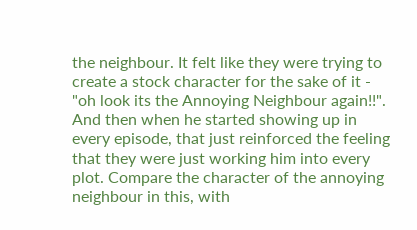the neighbour. It felt like they were trying to create a stock character for the sake of it - "oh look its the Annoying Neighbour again!!". And then when he started showing up in every episode, that just reinforced the feeling that they were just working him into every plot. Compare the character of the annoying neighbour in this, with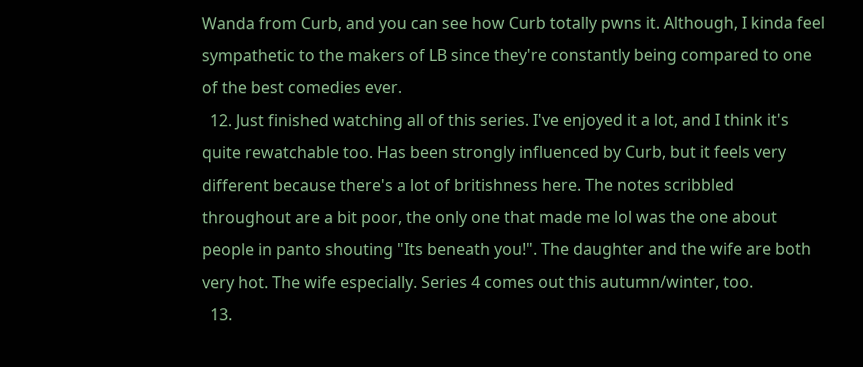Wanda from Curb, and you can see how Curb totally pwns it. Although, I kinda feel sympathetic to the makers of LB since they're constantly being compared to one of the best comedies ever.
  12. Just finished watching all of this series. I've enjoyed it a lot, and I think it's quite rewatchable too. Has been strongly influenced by Curb, but it feels very different because there's a lot of britishness here. The notes scribbled throughout are a bit poor, the only one that made me lol was the one about people in panto shouting "Its beneath you!". The daughter and the wife are both very hot. The wife especially. Series 4 comes out this autumn/winter, too.
  13.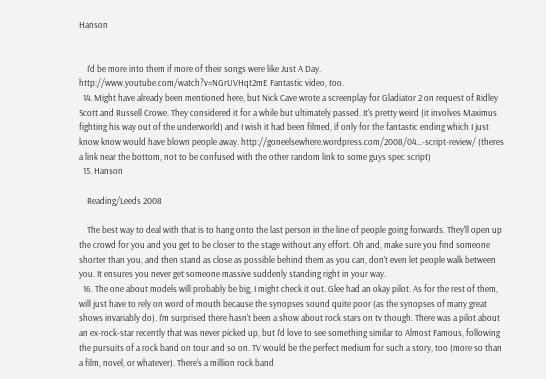Hanson


    I'd be more into them if more of their songs were like Just A Day. http://www.youtube.com/watch?v=NGrUVHqt2mE Fantastic video, too.
  14. Might have already been mentioned here, but Nick Cave wrote a screenplay for Gladiator 2 on request of Ridley Scott and Russell Crowe. They considered it for a while but ultimately passed. It's pretty weird (it involves Maximus fighting his way out of the underworld) and I wish it had been filmed, if only for the fantastic ending which I just know know would have blown people away. http://goneelsewhere.wordpress.com/2008/04...-script-review/ (theres a link near the bottom, not to be confused with the other random link to some guys spec script)
  15. Hanson

    Reading/Leeds 2008

    The best way to deal with that is to hang onto the last person in the line of people going forwards. They'll open up the crowd for you and you get to be closer to the stage without any effort. Oh and, make sure you find someone shorter than you, and then stand as close as possible behind them as you can, don't even let people walk between you. It ensures you never get someone massive suddenly standing right in your way.
  16. The one about models will probably be big, I might check it out. Glee had an okay pilot. As for the rest of them, will just have to rely on word of mouth because the synopses sound quite poor (as the synopses of many great shows invariably do). I'm surprised there hasn't been a show about rock stars on tv though. There was a pilot about an ex-rock-star recently that was never picked up, but I'd love to see something similar to Almost Famous, following the pursuits of a rock band on tour and so on. TV would be the perfect medium for such a story, too (more so than a film, novel, or whatever). There's a million rock band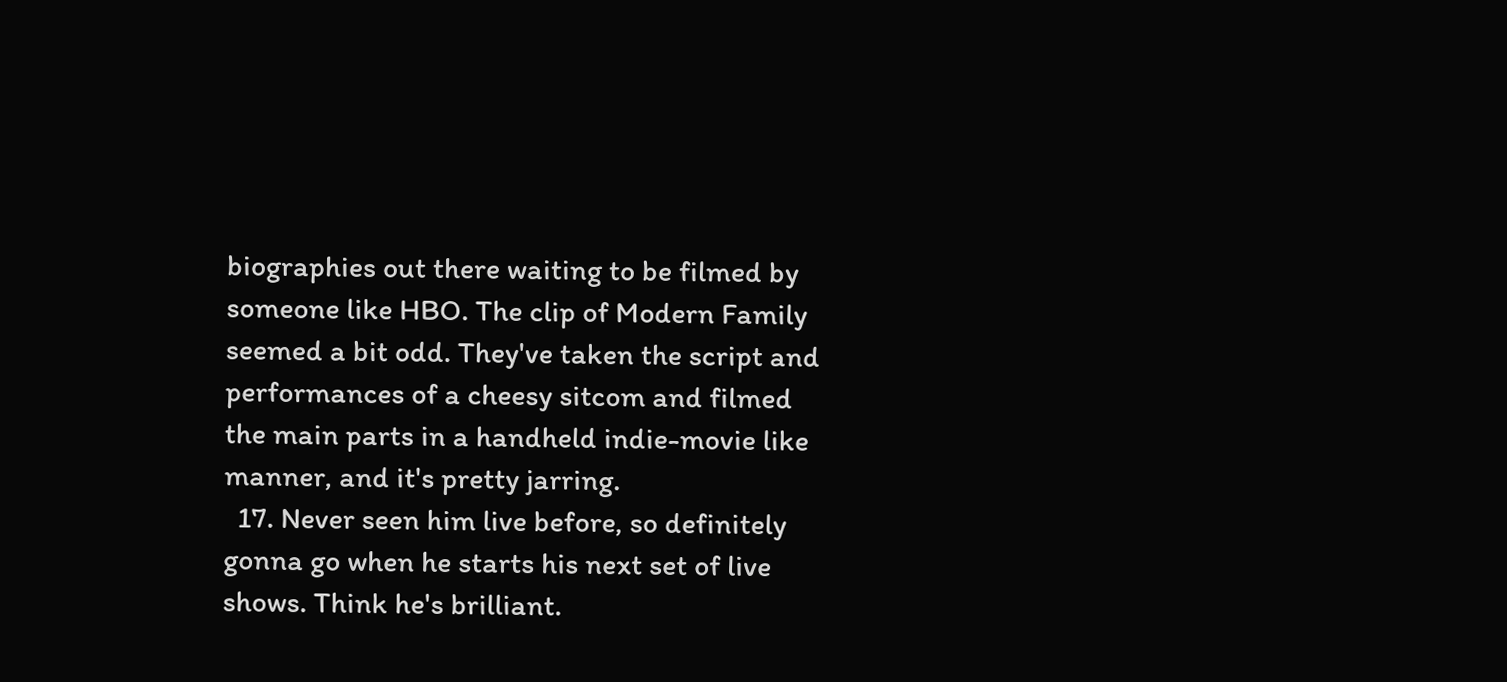biographies out there waiting to be filmed by someone like HBO. The clip of Modern Family seemed a bit odd. They've taken the script and performances of a cheesy sitcom and filmed the main parts in a handheld indie-movie like manner, and it's pretty jarring.
  17. Never seen him live before, so definitely gonna go when he starts his next set of live shows. Think he's brilliant.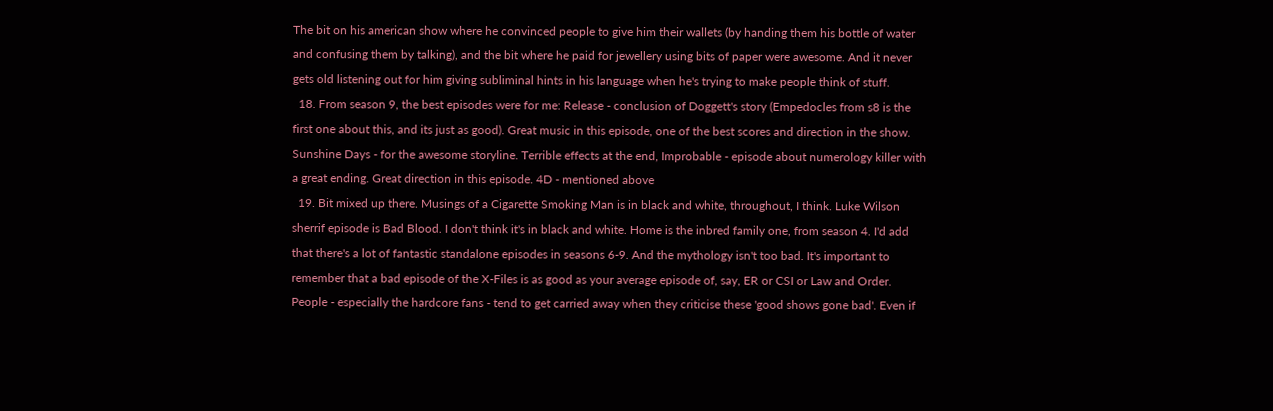The bit on his american show where he convinced people to give him their wallets (by handing them his bottle of water and confusing them by talking), and the bit where he paid for jewellery using bits of paper were awesome. And it never gets old listening out for him giving subliminal hints in his language when he's trying to make people think of stuff.
  18. From season 9, the best episodes were for me: Release - conclusion of Doggett's story (Empedocles from s8 is the first one about this, and its just as good). Great music in this episode, one of the best scores and direction in the show. Sunshine Days - for the awesome storyline. Terrible effects at the end, Improbable - episode about numerology killer with a great ending. Great direction in this episode. 4D - mentioned above
  19. Bit mixed up there. Musings of a Cigarette Smoking Man is in black and white, throughout, I think. Luke Wilson sherrif episode is Bad Blood. I don't think it's in black and white. Home is the inbred family one, from season 4. I'd add that there's a lot of fantastic standalone episodes in seasons 6-9. And the mythology isn't too bad. It's important to remember that a bad episode of the X-Files is as good as your average episode of, say, ER or CSI or Law and Order. People - especially the hardcore fans - tend to get carried away when they criticise these 'good shows gone bad'. Even if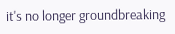it's no longer groundbreaking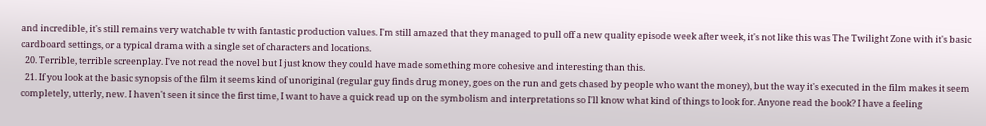and incredible, it's still remains very watchable tv with fantastic production values. I'm still amazed that they managed to pull off a new quality episode week after week, it's not like this was The Twilight Zone with it's basic cardboard settings, or a typical drama with a single set of characters and locations.
  20. Terrible, terrible screenplay. I've not read the novel but I just know they could have made something more cohesive and interesting than this.
  21. If you look at the basic synopsis of the film it seems kind of unoriginal (regular guy finds drug money, goes on the run and gets chased by people who want the money), but the way it's executed in the film makes it seem completely, utterly, new. I haven't seen it since the first time, I want to have a quick read up on the symbolism and interpretations so I'll know what kind of things to look for. Anyone read the book? I have a feeling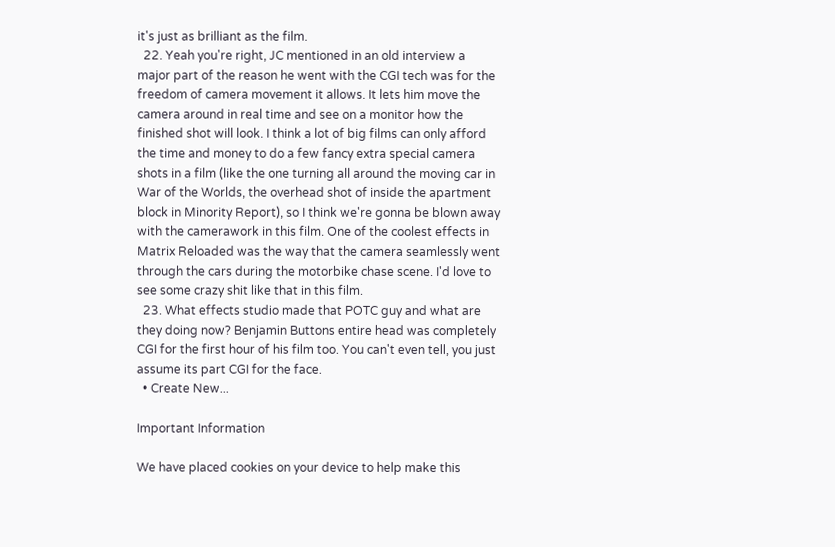it's just as brilliant as the film.
  22. Yeah you're right, JC mentioned in an old interview a major part of the reason he went with the CGI tech was for the freedom of camera movement it allows. It lets him move the camera around in real time and see on a monitor how the finished shot will look. I think a lot of big films can only afford the time and money to do a few fancy extra special camera shots in a film (like the one turning all around the moving car in War of the Worlds, the overhead shot of inside the apartment block in Minority Report), so I think we're gonna be blown away with the camerawork in this film. One of the coolest effects in Matrix Reloaded was the way that the camera seamlessly went through the cars during the motorbike chase scene. I'd love to see some crazy shit like that in this film.
  23. What effects studio made that POTC guy and what are they doing now? Benjamin Buttons entire head was completely CGI for the first hour of his film too. You can't even tell, you just assume its part CGI for the face.
  • Create New...

Important Information

We have placed cookies on your device to help make this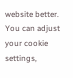website better. You can adjust your cookie settings,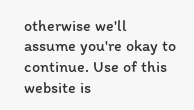otherwise we'll assume you're okay to continue. Use of this website is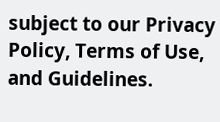subject to our Privacy Policy, Terms of Use, and Guidelines.